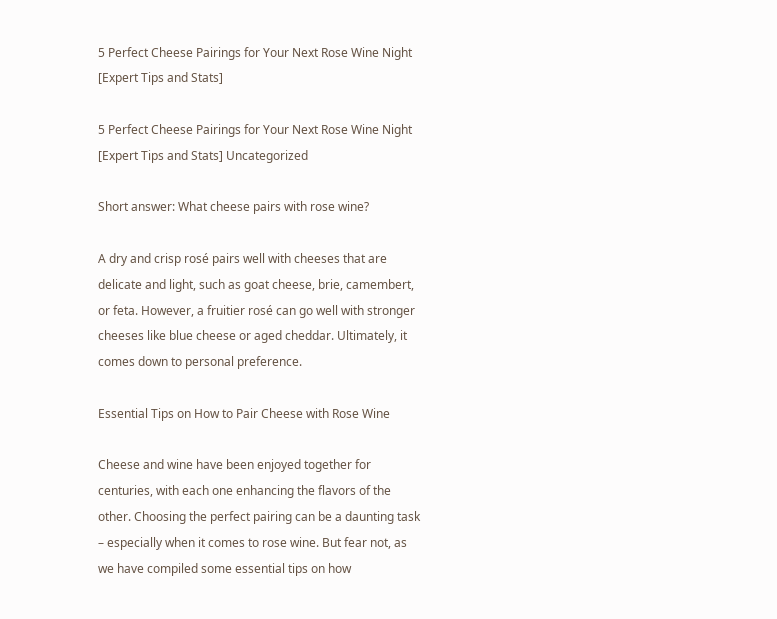5 Perfect Cheese Pairings for Your Next Rose Wine Night [Expert Tips and Stats]

5 Perfect Cheese Pairings for Your Next Rose Wine Night [Expert Tips and Stats] Uncategorized

Short answer: What cheese pairs with rose wine?

A dry and crisp rosé pairs well with cheeses that are delicate and light, such as goat cheese, brie, camembert, or feta. However, a fruitier rosé can go well with stronger cheeses like blue cheese or aged cheddar. Ultimately, it comes down to personal preference.

Essential Tips on How to Pair Cheese with Rose Wine

Cheese and wine have been enjoyed together for centuries, with each one enhancing the flavors of the other. Choosing the perfect pairing can be a daunting task – especially when it comes to rose wine. But fear not, as we have compiled some essential tips on how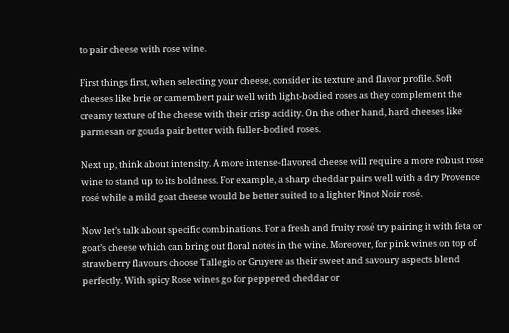to pair cheese with rose wine.

First things first, when selecting your cheese, consider its texture and flavor profile. Soft cheeses like brie or camembert pair well with light-bodied roses as they complement the creamy texture of the cheese with their crisp acidity. On the other hand, hard cheeses like parmesan or gouda pair better with fuller-bodied roses.

Next up, think about intensity. A more intense-flavored cheese will require a more robust rose wine to stand up to its boldness. For example, a sharp cheddar pairs well with a dry Provence rosé while a mild goat cheese would be better suited to a lighter Pinot Noir rosé.

Now let’s talk about specific combinations. For a fresh and fruity rosé try pairing it with feta or goat’s cheese which can bring out floral notes in the wine. Moreover, for pink wines on top of strawberry flavours choose Tallegio or Gruyere as their sweet and savoury aspects blend perfectly. With spicy Rose wines go for peppered cheddar or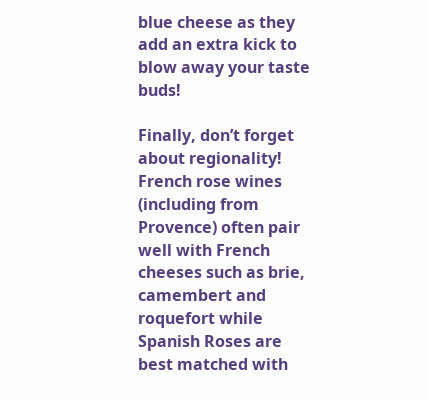blue cheese as they add an extra kick to blow away your taste buds!

Finally, don’t forget about regionality! French rose wines (including from Provence) often pair well with French cheeses such as brie, camembert and roquefort while Spanish Roses are best matched with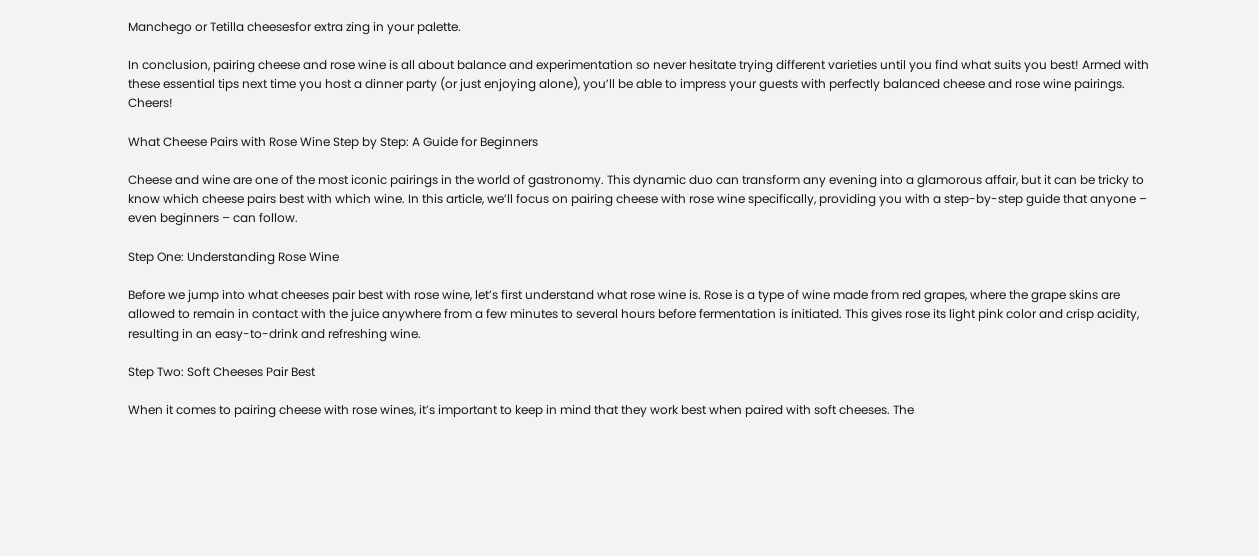Manchego or Tetilla cheesesfor extra zing in your palette.

In conclusion, pairing cheese and rose wine is all about balance and experimentation so never hesitate trying different varieties until you find what suits you best! Armed with these essential tips next time you host a dinner party (or just enjoying alone), you’ll be able to impress your guests with perfectly balanced cheese and rose wine pairings. Cheers!

What Cheese Pairs with Rose Wine Step by Step: A Guide for Beginners

Cheese and wine are one of the most iconic pairings in the world of gastronomy. This dynamic duo can transform any evening into a glamorous affair, but it can be tricky to know which cheese pairs best with which wine. In this article, we’ll focus on pairing cheese with rose wine specifically, providing you with a step-by-step guide that anyone – even beginners – can follow.

Step One: Understanding Rose Wine

Before we jump into what cheeses pair best with rose wine, let’s first understand what rose wine is. Rose is a type of wine made from red grapes, where the grape skins are allowed to remain in contact with the juice anywhere from a few minutes to several hours before fermentation is initiated. This gives rose its light pink color and crisp acidity, resulting in an easy-to-drink and refreshing wine.

Step Two: Soft Cheeses Pair Best

When it comes to pairing cheese with rose wines, it’s important to keep in mind that they work best when paired with soft cheeses. The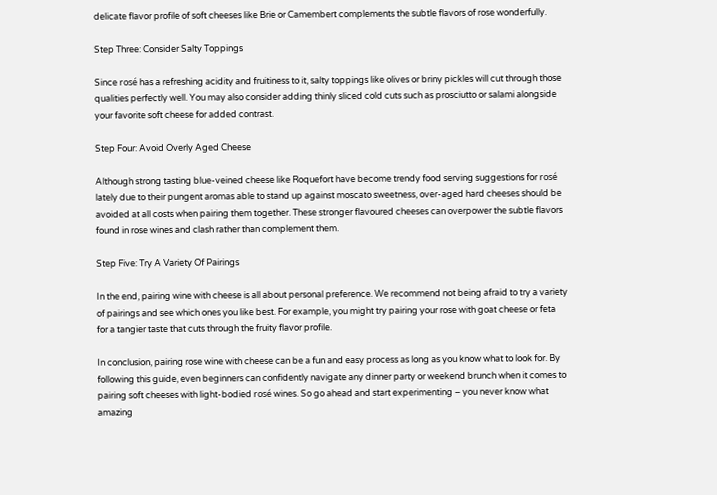delicate flavor profile of soft cheeses like Brie or Camembert complements the subtle flavors of rose wonderfully.

Step Three: Consider Salty Toppings

Since rosé has a refreshing acidity and fruitiness to it, salty toppings like olives or briny pickles will cut through those qualities perfectly well. You may also consider adding thinly sliced cold cuts such as prosciutto or salami alongside your favorite soft cheese for added contrast.

Step Four: Avoid Overly Aged Cheese

Although strong tasting blue-veined cheese like Roquefort have become trendy food serving suggestions for rosé lately due to their pungent aromas able to stand up against moscato sweetness, over-aged hard cheeses should be avoided at all costs when pairing them together. These stronger flavoured cheeses can overpower the subtle flavors found in rose wines and clash rather than complement them.

Step Five: Try A Variety Of Pairings

In the end, pairing wine with cheese is all about personal preference. We recommend not being afraid to try a variety of pairings and see which ones you like best. For example, you might try pairing your rose with goat cheese or feta for a tangier taste that cuts through the fruity flavor profile.

In conclusion, pairing rose wine with cheese can be a fun and easy process as long as you know what to look for. By following this guide, even beginners can confidently navigate any dinner party or weekend brunch when it comes to pairing soft cheeses with light-bodied rosé wines. So go ahead and start experimenting – you never know what amazing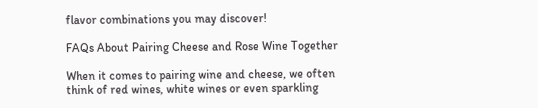flavor combinations you may discover!

FAQs About Pairing Cheese and Rose Wine Together

When it comes to pairing wine and cheese, we often think of red wines, white wines or even sparkling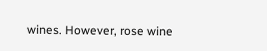wines. However, rose wine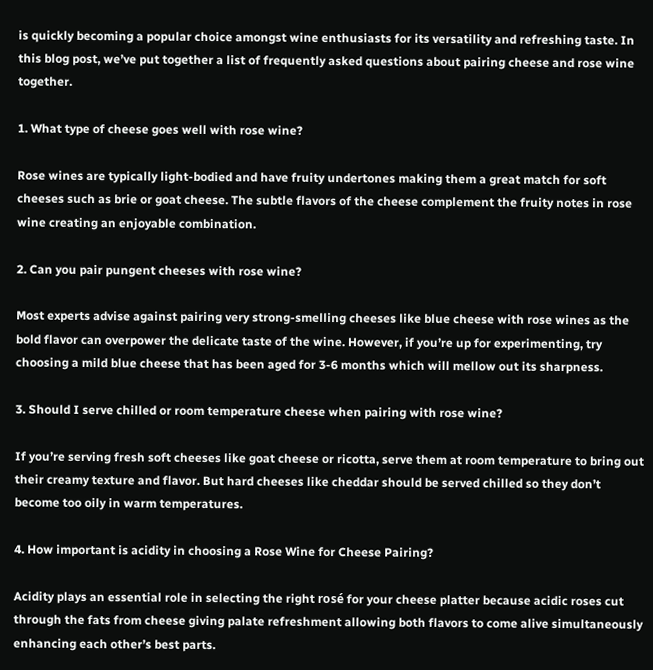is quickly becoming a popular choice amongst wine enthusiasts for its versatility and refreshing taste. In this blog post, we’ve put together a list of frequently asked questions about pairing cheese and rose wine together.

1. What type of cheese goes well with rose wine?

Rose wines are typically light-bodied and have fruity undertones making them a great match for soft cheeses such as brie or goat cheese. The subtle flavors of the cheese complement the fruity notes in rose wine creating an enjoyable combination.

2. Can you pair pungent cheeses with rose wine?

Most experts advise against pairing very strong-smelling cheeses like blue cheese with rose wines as the bold flavor can overpower the delicate taste of the wine. However, if you’re up for experimenting, try choosing a mild blue cheese that has been aged for 3-6 months which will mellow out its sharpness.

3. Should I serve chilled or room temperature cheese when pairing with rose wine?

If you’re serving fresh soft cheeses like goat cheese or ricotta, serve them at room temperature to bring out their creamy texture and flavor. But hard cheeses like cheddar should be served chilled so they don’t become too oily in warm temperatures.

4. How important is acidity in choosing a Rose Wine for Cheese Pairing?

Acidity plays an essential role in selecting the right rosé for your cheese platter because acidic roses cut through the fats from cheese giving palate refreshment allowing both flavors to come alive simultaneously enhancing each other’s best parts.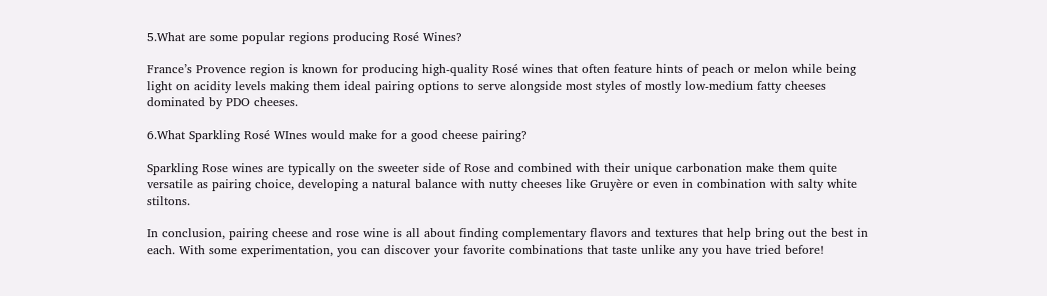5.What are some popular regions producing Rosé Wines?

France’s Provence region is known for producing high-quality Rosé wines that often feature hints of peach or melon while being light on acidity levels making them ideal pairing options to serve alongside most styles of mostly low-medium fatty cheeses dominated by PDO cheeses.

6.What Sparkling Rosé WInes would make for a good cheese pairing?

Sparkling Rose wines are typically on the sweeter side of Rose and combined with their unique carbonation make them quite versatile as pairing choice, developing a natural balance with nutty cheeses like Gruyère or even in combination with salty white stiltons.

In conclusion, pairing cheese and rose wine is all about finding complementary flavors and textures that help bring out the best in each. With some experimentation, you can discover your favorite combinations that taste unlike any you have tried before!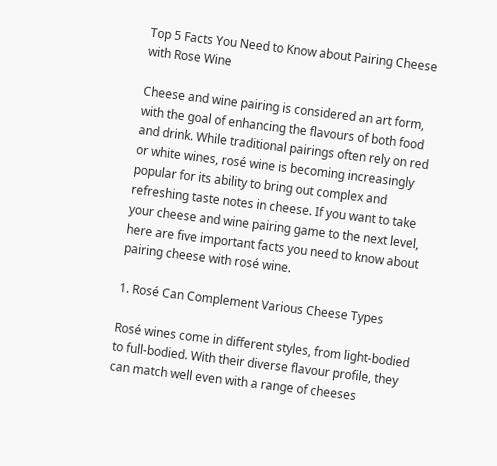Top 5 Facts You Need to Know about Pairing Cheese with Rose Wine

Cheese and wine pairing is considered an art form, with the goal of enhancing the flavours of both food and drink. While traditional pairings often rely on red or white wines, rosé wine is becoming increasingly popular for its ability to bring out complex and refreshing taste notes in cheese. If you want to take your cheese and wine pairing game to the next level, here are five important facts you need to know about pairing cheese with rosé wine.

1. Rosé Can Complement Various Cheese Types

Rosé wines come in different styles, from light-bodied to full-bodied. With their diverse flavour profile, they can match well even with a range of cheeses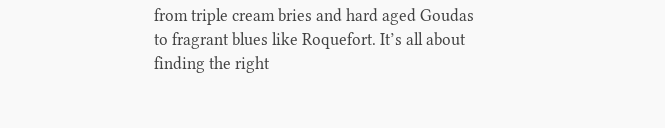from triple cream bries and hard aged Goudas to fragrant blues like Roquefort. It’s all about finding the right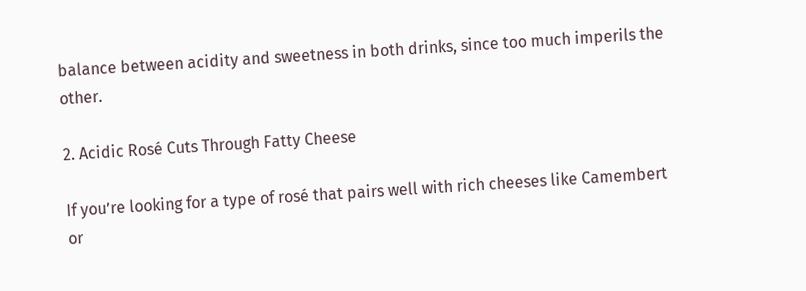balance between acidity and sweetness in both drinks, since too much imperils the other.

2. Acidic Rosé Cuts Through Fatty Cheese

If you’re looking for a type of rosé that pairs well with rich cheeses like Camembert or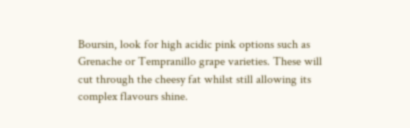Boursin, look for high acidic pink options such as Grenache or Tempranillo grape varieties. These will cut through the cheesy fat whilst still allowing its complex flavours shine.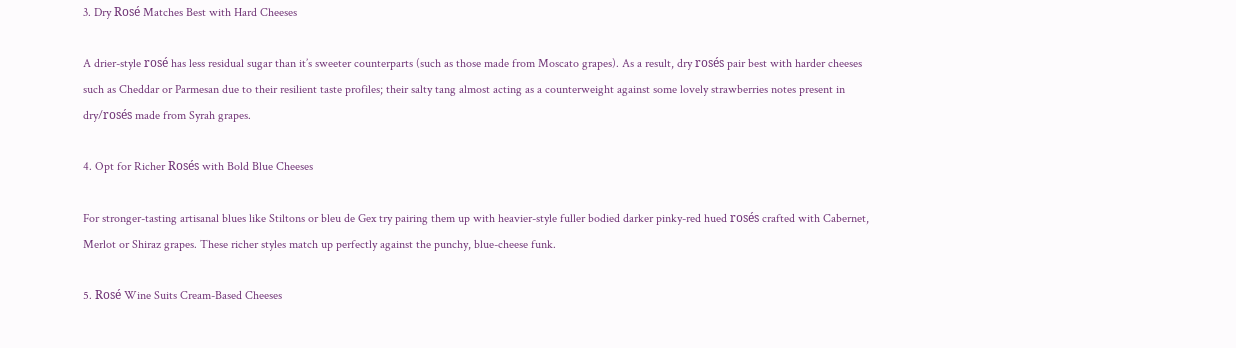3. Dry Rosé Matches Best with Hard Cheeses

A drier-style rosé has less residual sugar than it’s sweeter counterparts (such as those made from Moscato grapes). As a result, dry rosés pair best with harder cheeses such as Cheddar or Parmesan due to their resilient taste profiles; their salty tang almost acting as a counterweight against some lovely strawberries notes present in dry/rosés made from Syrah grapes.

4. Opt for Richer Rosés with Bold Blue Cheeses

For stronger-tasting artisanal blues like Stiltons or bleu de Gex try pairing them up with heavier-style fuller bodied darker pinky-red hued rosés crafted with Cabernet, Merlot or Shiraz grapes. These richer styles match up perfectly against the punchy, blue-cheese funk.

5. Rosé Wine Suits Cream-Based Cheeses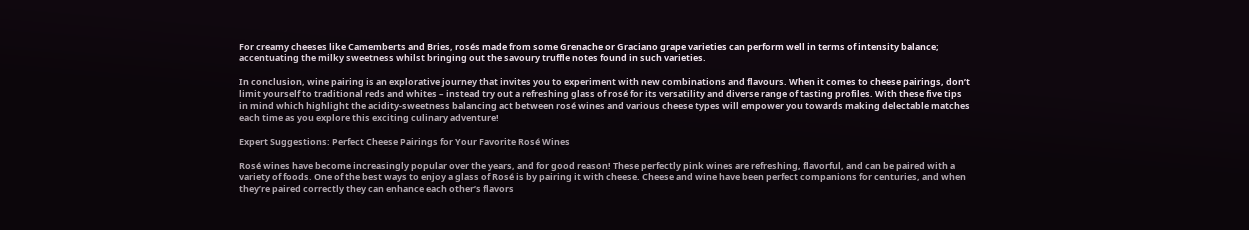For creamy cheeses like Camemberts and Bries, rosés made from some Grenache or Graciano grape varieties can perform well in terms of intensity balance; accentuating the milky sweetness whilst bringing out the savoury truffle notes found in such varieties.

In conclusion, wine pairing is an explorative journey that invites you to experiment with new combinations and flavours. When it comes to cheese pairings, don’t limit yourself to traditional reds and whites – instead try out a refreshing glass of rosé for its versatility and diverse range of tasting profiles. With these five tips in mind which highlight the acidity-sweetness balancing act between rosé wines and various cheese types will empower you towards making delectable matches each time as you explore this exciting culinary adventure!

Expert Suggestions: Perfect Cheese Pairings for Your Favorite Rosé Wines

Rosé wines have become increasingly popular over the years, and for good reason! These perfectly pink wines are refreshing, flavorful, and can be paired with a variety of foods. One of the best ways to enjoy a glass of Rosé is by pairing it with cheese. Cheese and wine have been perfect companions for centuries, and when they’re paired correctly they can enhance each other’s flavors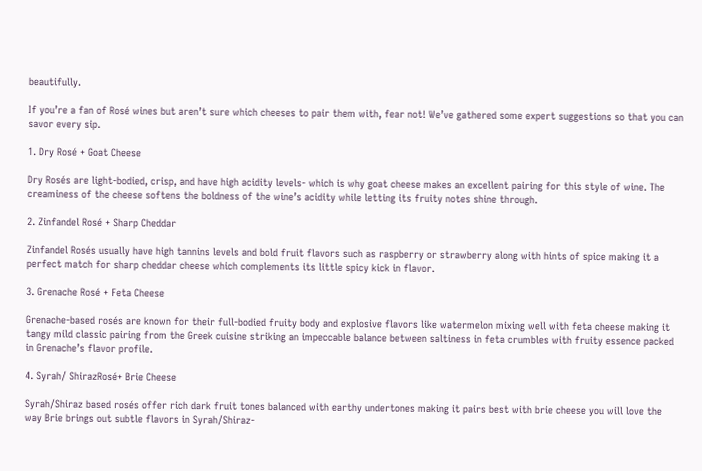beautifully.

If you’re a fan of Rosé wines but aren’t sure which cheeses to pair them with, fear not! We’ve gathered some expert suggestions so that you can savor every sip.

1. Dry Rosé + Goat Cheese

Dry Rosés are light-bodied, crisp, and have high acidity levels- which is why goat cheese makes an excellent pairing for this style of wine. The creaminess of the cheese softens the boldness of the wine’s acidity while letting its fruity notes shine through.

2. Zinfandel Rosé + Sharp Cheddar

Zinfandel Rosés usually have high tannins levels and bold fruit flavors such as raspberry or strawberry along with hints of spice making it a perfect match for sharp cheddar cheese which complements its little spicy kick in flavor.

3. Grenache Rosé + Feta Cheese

Grenache-based rosés are known for their full-bodied fruity body and explosive flavors like watermelon mixing well with feta cheese making it tangy mild classic pairing from the Greek cuisine striking an impeccable balance between saltiness in feta crumbles with fruity essence packed in Grenache’s flavor profile.

4. Syrah/ ShirazRosé+ Brie Cheese

Syrah/Shiraz based rosés offer rich dark fruit tones balanced with earthy undertones making it pairs best with brie cheese you will love the way Brie brings out subtle flavors in Syrah/Shiraz-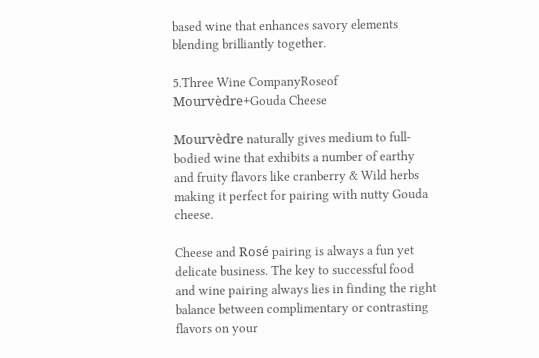based wine that enhances savory elements blending brilliantly together.

5.Three Wine CompanyRoseof Mourvèdre+Gouda Cheese

Mourvèdre naturally gives medium to full-bodied wine that exhibits a number of earthy and fruity flavors like cranberry & Wild herbs making it perfect for pairing with nutty Gouda cheese.

Cheese and Rosé pairing is always a fun yet delicate business. The key to successful food and wine pairing always lies in finding the right balance between complimentary or contrasting flavors on your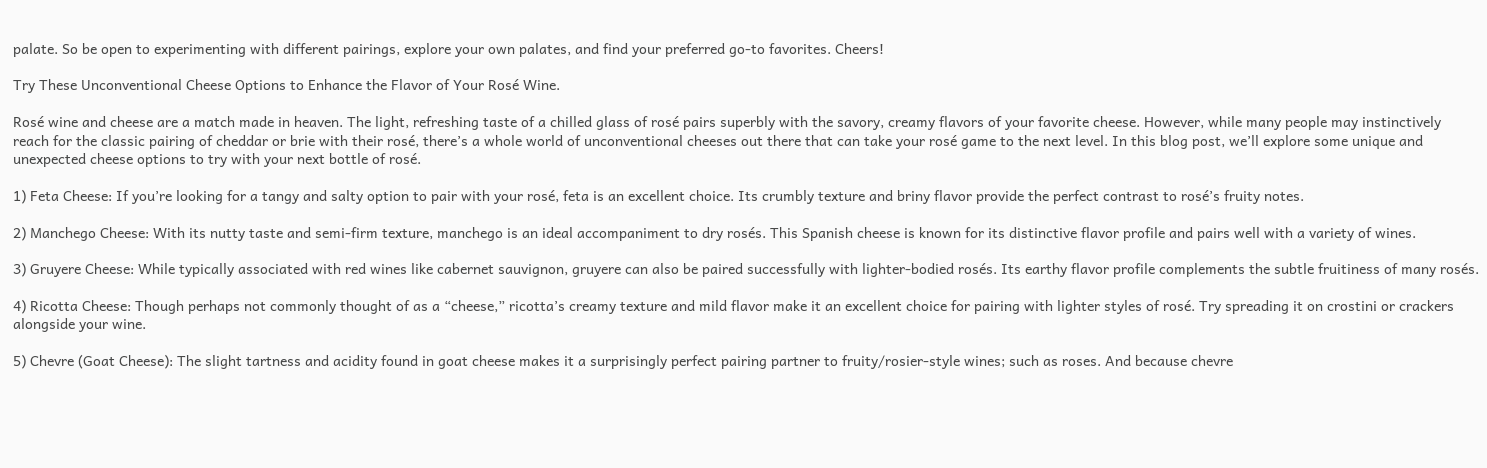palate. So be open to experimenting with different pairings, explore your own palates, and find your preferred go-to favorites. Cheers!

Try These Unconventional Cheese Options to Enhance the Flavor of Your Rosé Wine.

Rosé wine and cheese are a match made in heaven. The light, refreshing taste of a chilled glass of rosé pairs superbly with the savory, creamy flavors of your favorite cheese. However, while many people may instinctively reach for the classic pairing of cheddar or brie with their rosé, there’s a whole world of unconventional cheeses out there that can take your rosé game to the next level. In this blog post, we’ll explore some unique and unexpected cheese options to try with your next bottle of rosé.

1) Feta Cheese: If you’re looking for a tangy and salty option to pair with your rosé, feta is an excellent choice. Its crumbly texture and briny flavor provide the perfect contrast to rosé’s fruity notes.

2) Manchego Cheese: With its nutty taste and semi-firm texture, manchego is an ideal accompaniment to dry rosés. This Spanish cheese is known for its distinctive flavor profile and pairs well with a variety of wines.

3) Gruyere Cheese: While typically associated with red wines like cabernet sauvignon, gruyere can also be paired successfully with lighter-bodied rosés. Its earthy flavor profile complements the subtle fruitiness of many rosés.

4) Ricotta Cheese: Though perhaps not commonly thought of as a “cheese,” ricotta’s creamy texture and mild flavor make it an excellent choice for pairing with lighter styles of rosé. Try spreading it on crostini or crackers alongside your wine.

5) Chevre (Goat Cheese): The slight tartness and acidity found in goat cheese makes it a surprisingly perfect pairing partner to fruity/rosier-style wines; such as roses. And because chevre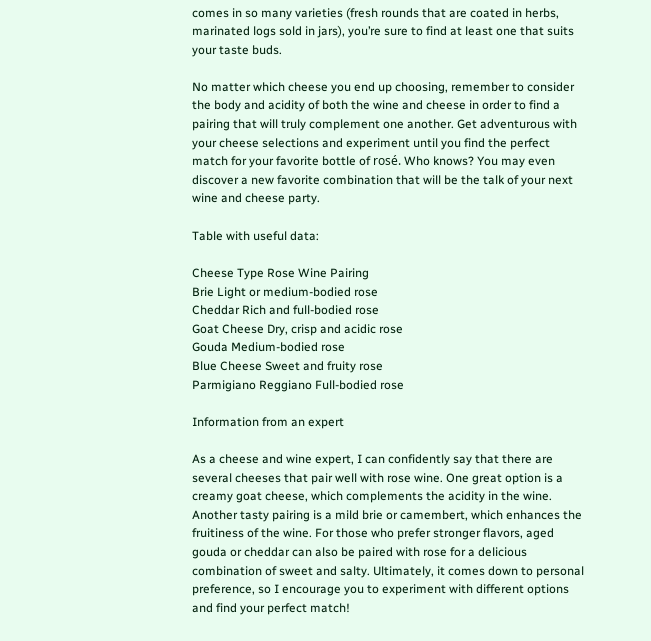comes in so many varieties (fresh rounds that are coated in herbs, marinated logs sold in jars), you’re sure to find at least one that suits your taste buds.

No matter which cheese you end up choosing, remember to consider the body and acidity of both the wine and cheese in order to find a pairing that will truly complement one another. Get adventurous with your cheese selections and experiment until you find the perfect match for your favorite bottle of rosé. Who knows? You may even discover a new favorite combination that will be the talk of your next wine and cheese party.

Table with useful data:

Cheese Type Rose Wine Pairing
Brie Light or medium-bodied rose
Cheddar Rich and full-bodied rose
Goat Cheese Dry, crisp and acidic rose
Gouda Medium-bodied rose
Blue Cheese Sweet and fruity rose
Parmigiano Reggiano Full-bodied rose

Information from an expert

As a cheese and wine expert, I can confidently say that there are several cheeses that pair well with rose wine. One great option is a creamy goat cheese, which complements the acidity in the wine. Another tasty pairing is a mild brie or camembert, which enhances the fruitiness of the wine. For those who prefer stronger flavors, aged gouda or cheddar can also be paired with rose for a delicious combination of sweet and salty. Ultimately, it comes down to personal preference, so I encourage you to experiment with different options and find your perfect match!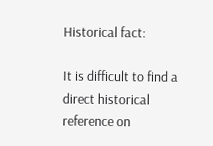Historical fact:

It is difficult to find a direct historical reference on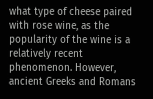what type of cheese paired with rose wine, as the popularity of the wine is a relatively recent phenomenon. However, ancient Greeks and Romans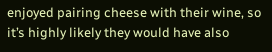enjoyed pairing cheese with their wine, so it’s highly likely they would have also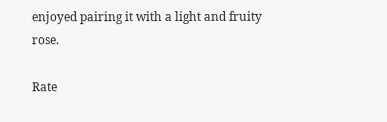enjoyed pairing it with a light and fruity rose.

Rate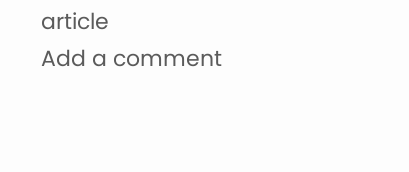article
Add a comment